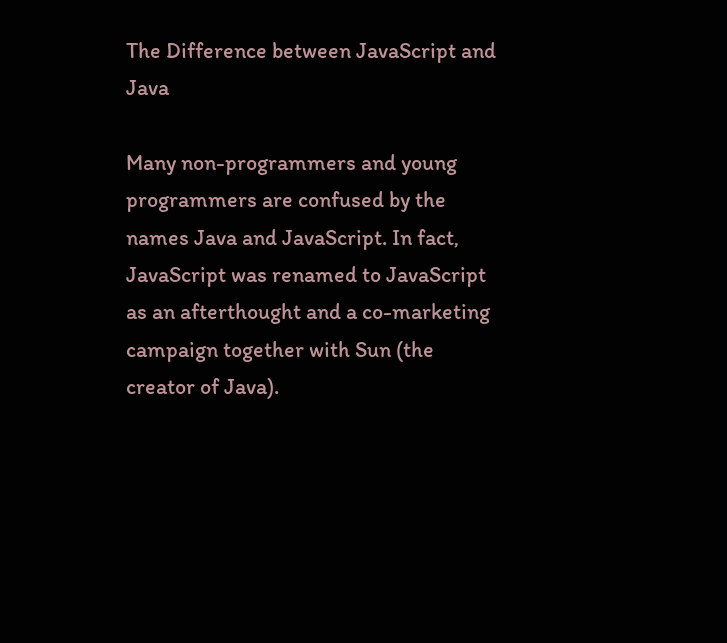The Difference between JavaScript and Java

Many non-programmers and young programmers are confused by the names Java and JavaScript. In fact, JavaScript was renamed to JavaScript as an afterthought and a co-marketing campaign together with Sun (the creator of Java).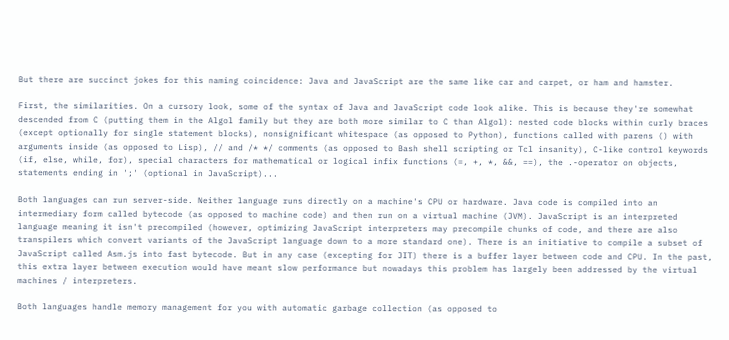But there are succinct jokes for this naming coincidence: Java and JavaScript are the same like car and carpet, or ham and hamster.

First, the similarities. On a cursory look, some of the syntax of Java and JavaScript code look alike. This is because they're somewhat descended from C (putting them in the Algol family but they are both more similar to C than Algol): nested code blocks within curly braces (except optionally for single statement blocks), nonsignificant whitespace (as opposed to Python), functions called with parens () with arguments inside (as opposed to Lisp), // and /* */ comments (as opposed to Bash shell scripting or Tcl insanity), C-like control keywords (if, else, while, for), special characters for mathematical or logical infix functions (=, +, *, &&, ==), the .-operator on objects, statements ending in ';' (optional in JavaScript)...

Both languages can run server-side. Neither language runs directly on a machine's CPU or hardware. Java code is compiled into an intermediary form called bytecode (as opposed to machine code) and then run on a virtual machine (JVM). JavaScript is an interpreted language meaning it isn't precompiled (however, optimizing JavaScript interpreters may precompile chunks of code, and there are also transpilers which convert variants of the JavaScript language down to a more standard one). There is an initiative to compile a subset of JavaScript called Asm.js into fast bytecode. But in any case (excepting for JIT) there is a buffer layer between code and CPU. In the past, this extra layer between execution would have meant slow performance but nowadays this problem has largely been addressed by the virtual machines / interpreters.

Both languages handle memory management for you with automatic garbage collection (as opposed to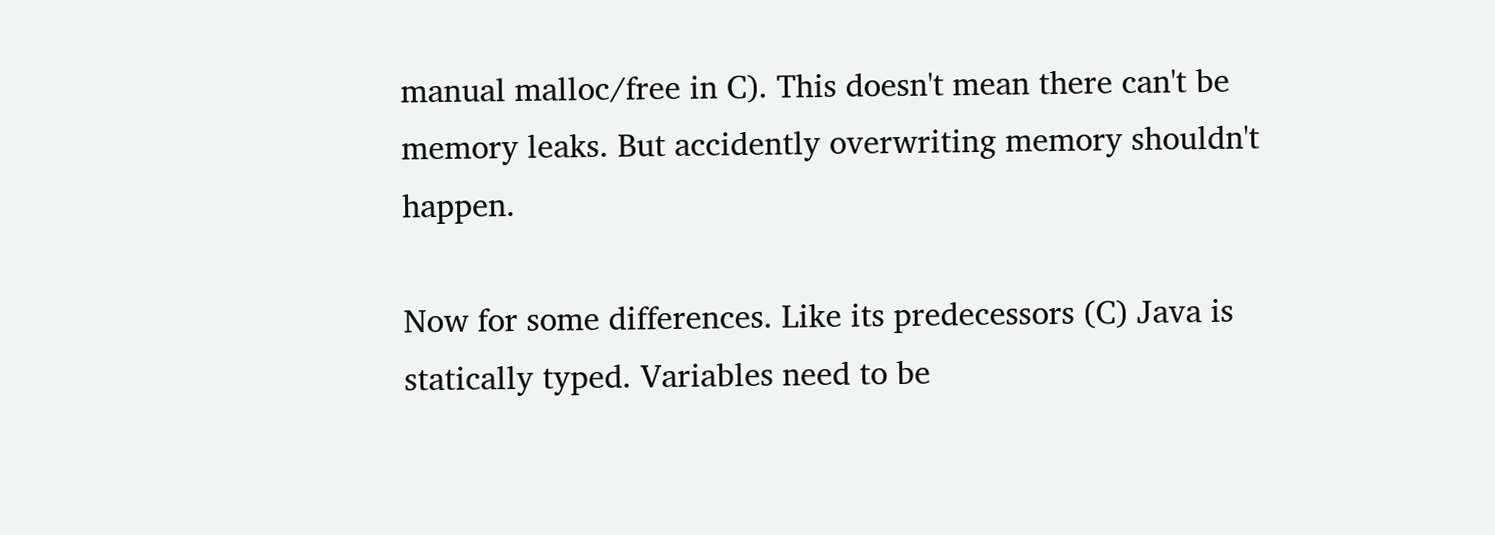manual malloc/free in C). This doesn't mean there can't be memory leaks. But accidently overwriting memory shouldn't happen.

Now for some differences. Like its predecessors (C) Java is statically typed. Variables need to be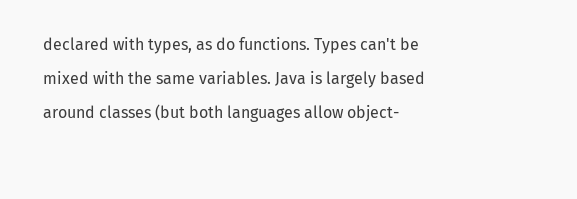declared with types, as do functions. Types can't be mixed with the same variables. Java is largely based around classes (but both languages allow object-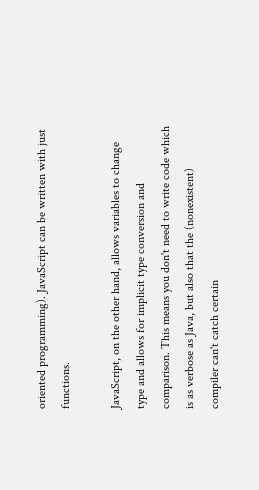oriented programming). JavaScript can be written with just functions.

JavaScript, on the other hand, allows variables to change type and allows for implicit type conversion and comparison. This means you don't need to write code which is as verbose as Java, but also that the (nonexistent) compiler can't catch certain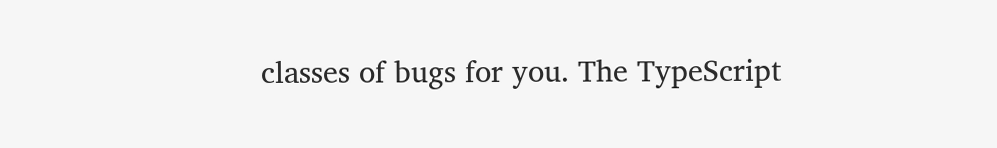classes of bugs for you. The TypeScript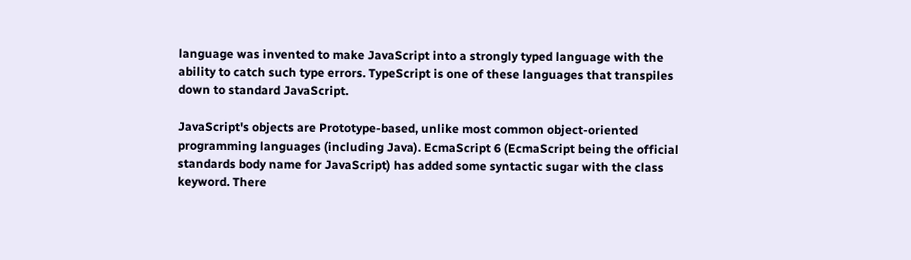language was invented to make JavaScript into a strongly typed language with the ability to catch such type errors. TypeScript is one of these languages that transpiles down to standard JavaScript.

JavaScript's objects are Prototype-based, unlike most common object-oriented programming languages (including Java). EcmaScript 6 (EcmaScript being the official standards body name for JavaScript) has added some syntactic sugar with the class keyword. There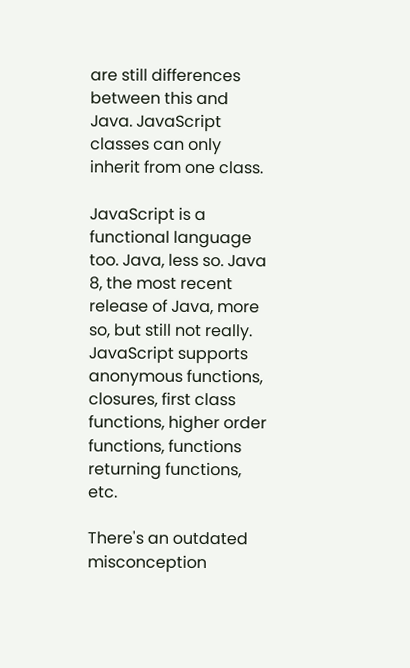are still differences between this and Java. JavaScript classes can only inherit from one class.

JavaScript is a functional language too. Java, less so. Java 8, the most recent release of Java, more so, but still not really. JavaScript supports anonymous functions, closures, first class functions, higher order functions, functions returning functions, etc.

There's an outdated misconception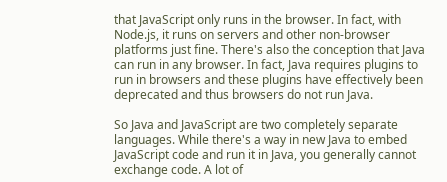that JavaScript only runs in the browser. In fact, with Node.js, it runs on servers and other non-browser platforms just fine. There's also the conception that Java can run in any browser. In fact, Java requires plugins to run in browsers and these plugins have effectively been deprecated and thus browsers do not run Java.

So Java and JavaScript are two completely separate languages. While there's a way in new Java to embed JavaScript code and run it in Java, you generally cannot exchange code. A lot of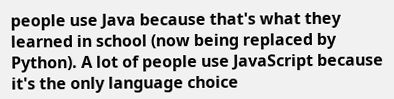people use Java because that's what they learned in school (now being replaced by Python). A lot of people use JavaScript because it's the only language choice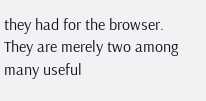they had for the browser. They are merely two among many useful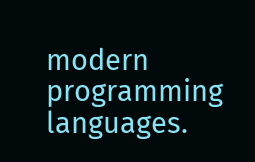modern programming languages.